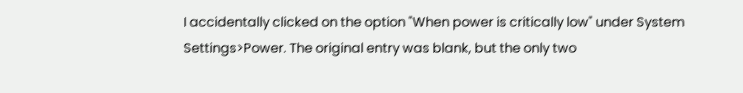I accidentally clicked on the option "When power is critically low" under System Settings>Power. The original entry was blank, but the only two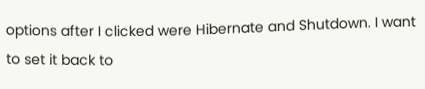options after I clicked were Hibernate and Shutdown. I want to set it back to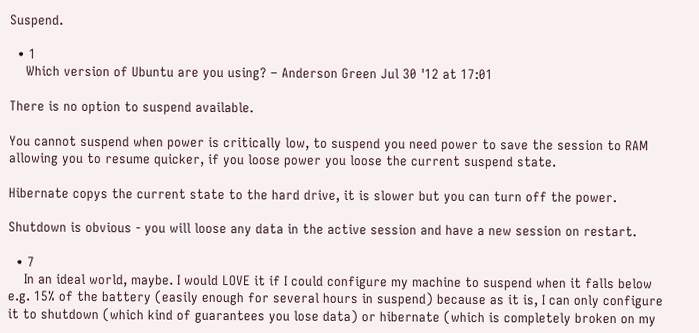Suspend.

  • 1
    Which version of Ubuntu are you using? – Anderson Green Jul 30 '12 at 17:01

There is no option to suspend available.

You cannot suspend when power is critically low, to suspend you need power to save the session to RAM allowing you to resume quicker, if you loose power you loose the current suspend state.

Hibernate copys the current state to the hard drive, it is slower but you can turn off the power.

Shutdown is obvious - you will loose any data in the active session and have a new session on restart.

  • 7
    In an ideal world, maybe. I would LOVE it if I could configure my machine to suspend when it falls below e.g. 15% of the battery (easily enough for several hours in suspend) because as it is, I can only configure it to shutdown (which kind of guarantees you lose data) or hibernate (which is completely broken on my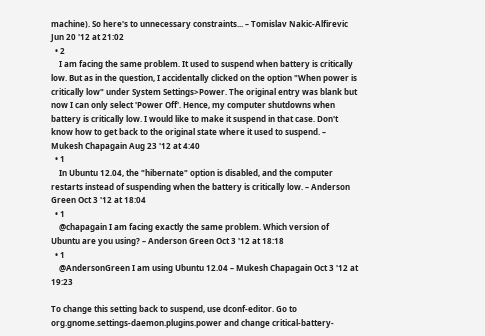machine). So here's to unnecessary constraints... – Tomislav Nakic-Alfirevic Jun 20 '12 at 21:02
  • 2
    I am facing the same problem. It used to suspend when battery is critically low. But as in the question, I accidentally clicked on the option "When power is critically low" under System Settings>Power. The original entry was blank but now I can only select 'Power Off'. Hence, my computer shutdowns when battery is critically low. I would like to make it suspend in that case. Don't know how to get back to the original state where it used to suspend. – Mukesh Chapagain Aug 23 '12 at 4:40
  • 1
    In Ubuntu 12.04, the "hibernate" option is disabled, and the computer restarts instead of suspending when the battery is critically low. – Anderson Green Oct 3 '12 at 18:04
  • 1
    @chapagain I am facing exactly the same problem. Which version of Ubuntu are you using? – Anderson Green Oct 3 '12 at 18:18
  • 1
    @AndersonGreen I am using Ubuntu 12.04 – Mukesh Chapagain Oct 3 '12 at 19:23

To change this setting back to suspend, use dconf-editor. Go to org.gnome.settings-daemon.plugins.power and change critical-battery-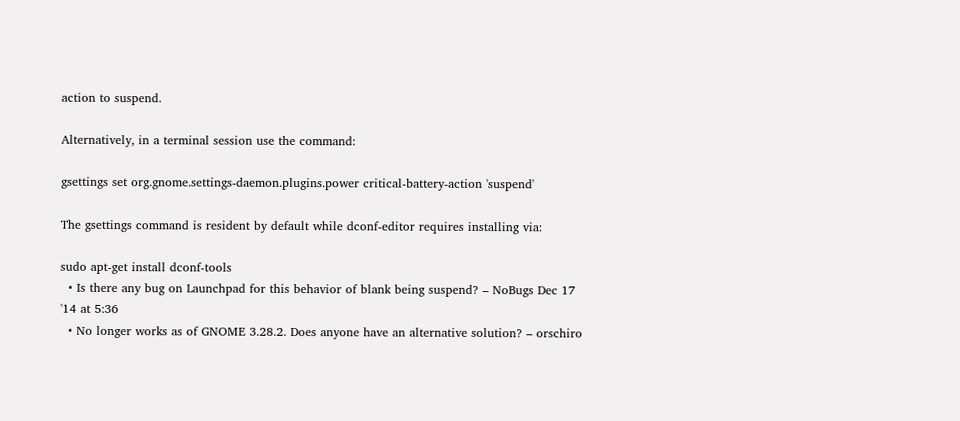action to suspend.

Alternatively, in a terminal session use the command:

gsettings set org.gnome.settings-daemon.plugins.power critical-battery-action 'suspend'

The gsettings command is resident by default while dconf-editor requires installing via:

sudo apt-get install dconf-tools
  • Is there any bug on Launchpad for this behavior of blank being suspend? – NoBugs Dec 17 '14 at 5:36
  • No longer works as of GNOME 3.28.2. Does anyone have an alternative solution? – orschiro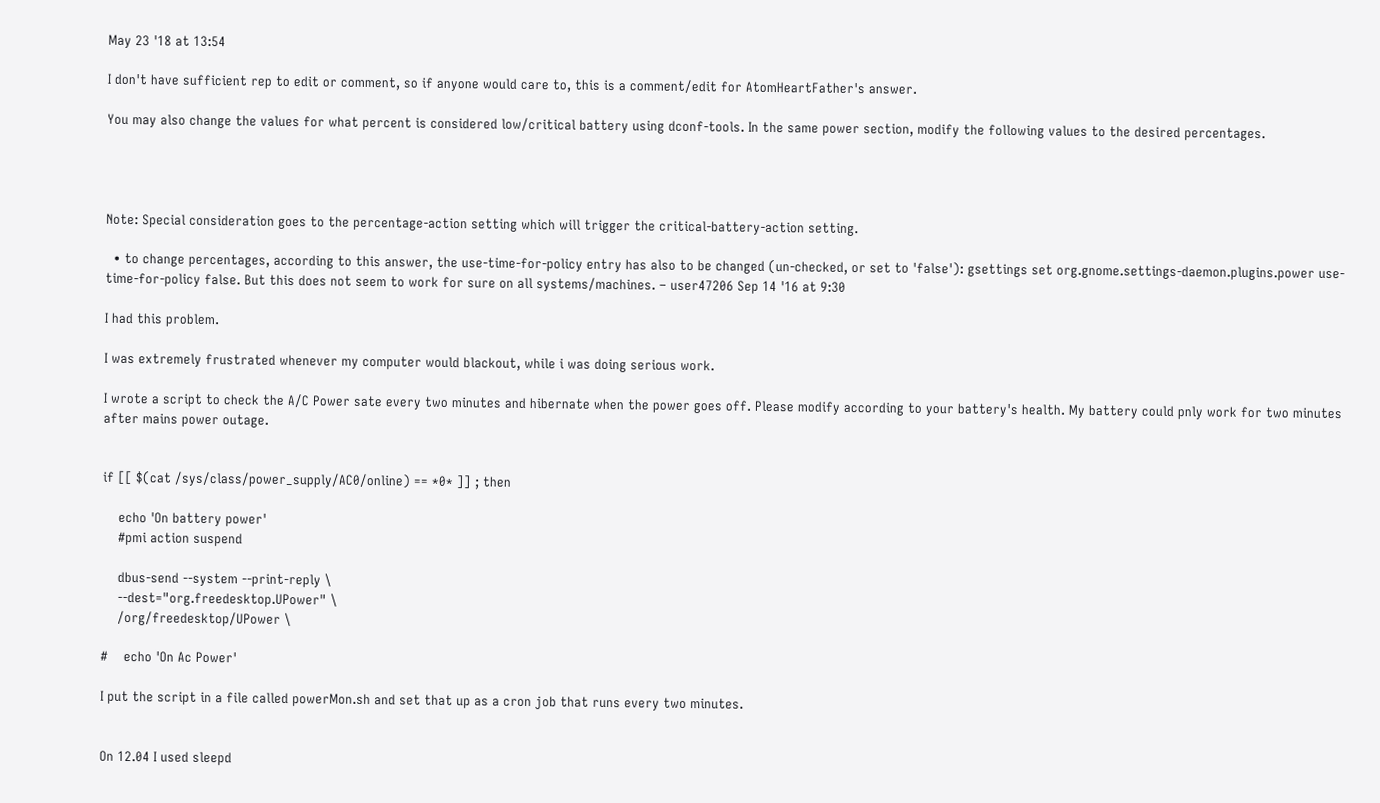May 23 '18 at 13:54

I don't have sufficient rep to edit or comment, so if anyone would care to, this is a comment/edit for AtomHeartFather's answer.

You may also change the values for what percent is considered low/critical battery using dconf-tools. In the same power section, modify the following values to the desired percentages.




Note: Special consideration goes to the percentage-action setting which will trigger the critical-battery-action setting.

  • to change percentages, according to this answer, the use-time-for-policy entry has also to be changed (un-checked, or set to 'false'): gsettings set org.gnome.settings-daemon.plugins.power use-time-for-policy false. But this does not seem to work for sure on all systems/machines. – user47206 Sep 14 '16 at 9:30

I had this problem.

I was extremely frustrated whenever my computer would blackout, while i was doing serious work.

I wrote a script to check the A/C Power sate every two minutes and hibernate when the power goes off. Please modify according to your battery's health. My battery could pnly work for two minutes after mains power outage.


if [[ $(cat /sys/class/power_supply/AC0/online) == *0* ]] ; then

    echo 'On battery power'
    #pmi action suspend

    dbus-send --system --print-reply \
    --dest="org.freedesktop.UPower" \
    /org/freedesktop/UPower \

#    echo 'On Ac Power'

I put the script in a file called powerMon.sh and set that up as a cron job that runs every two minutes.


On 12.04 I used sleepd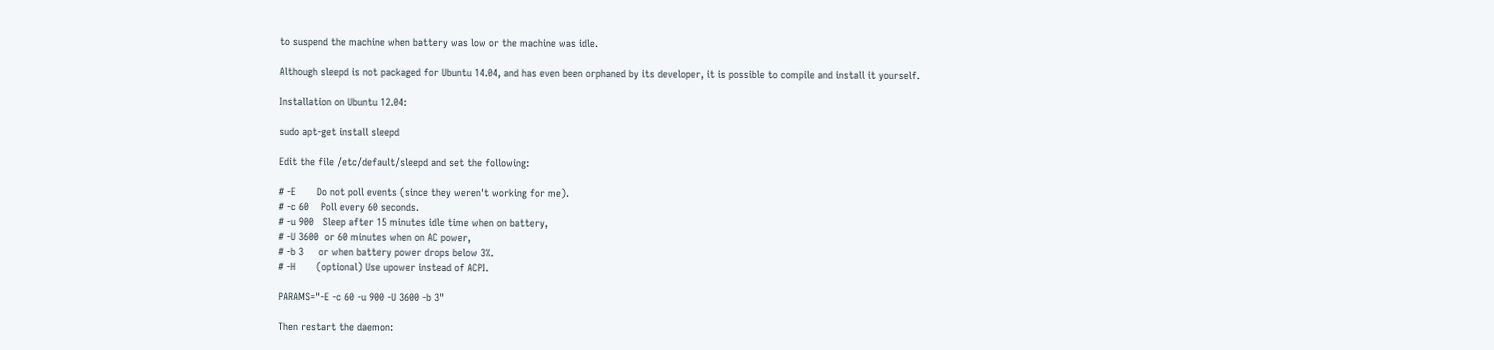to suspend the machine when battery was low or the machine was idle.

Although sleepd is not packaged for Ubuntu 14.04, and has even been orphaned by its developer, it is possible to compile and install it yourself.

Installation on Ubuntu 12.04:

sudo apt-get install sleepd

Edit the file /etc/default/sleepd and set the following:

# -E       Do not poll events (since they weren't working for me).
# -c 60    Poll every 60 seconds.
# -u 900   Sleep after 15 minutes idle time when on battery,
# -U 3600  or 60 minutes when on AC power,
# -b 3     or when battery power drops below 3%.
# -H       (optional) Use upower instead of ACPI.

PARAMS="-E -c 60 -u 900 -U 3600 -b 3"

Then restart the daemon: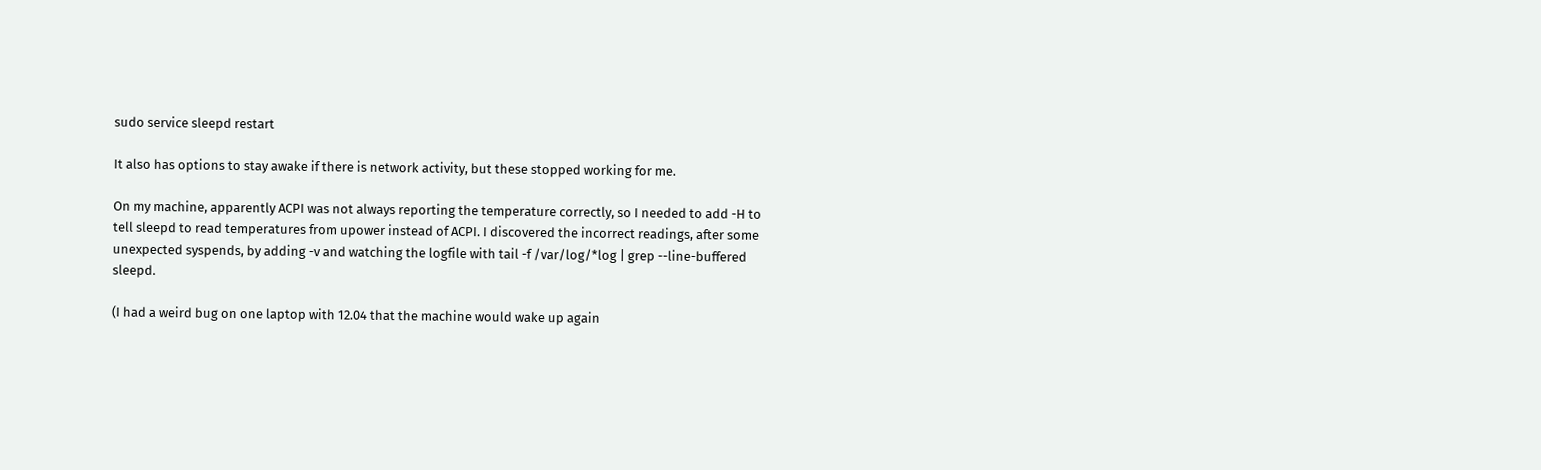sudo service sleepd restart

It also has options to stay awake if there is network activity, but these stopped working for me.

On my machine, apparently ACPI was not always reporting the temperature correctly, so I needed to add -H to tell sleepd to read temperatures from upower instead of ACPI. I discovered the incorrect readings, after some unexpected syspends, by adding -v and watching the logfile with tail -f /var/log/*log | grep --line-buffered sleepd.

(I had a weird bug on one laptop with 12.04 that the machine would wake up again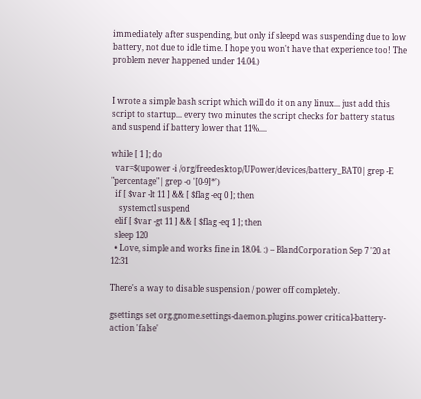immediately after suspending, but only if sleepd was suspending due to low battery, not due to idle time. I hope you won't have that experience too! The problem never happened under 14.04.)


I wrote a simple bash script which will do it on any linux... just add this script to startup... every two minutes the script checks for battery status and suspend if battery lower that 11%....

while [ 1 ]; do
  var=$(upower -i /org/freedesktop/UPower/devices/battery_BAT0| grep -E "percentage"| grep -o '[0-9]*')
  if [ $var -lt 11 ] && [ $flag -eq 0 ]; then
    systemctl suspend
  elif [ $var -gt 11 ] && [ $flag -eq 1 ]; then
  sleep 120
  • Love, simple and works fine in 18.04. :) – BlandCorporation Sep 7 '20 at 12:31

There's a way to disable suspension / power off completely.

gsettings set org.gnome.settings-daemon.plugins.power critical-battery-action 'false'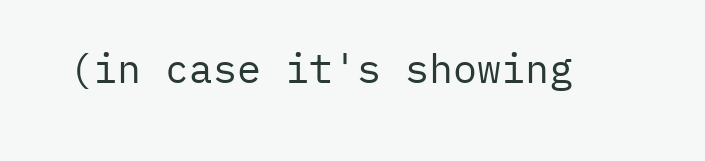(in case it's showing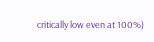critically low even at 100%)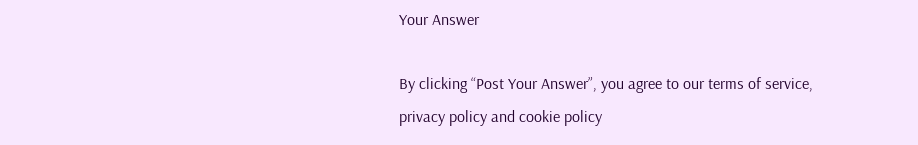Your Answer

By clicking “Post Your Answer”, you agree to our terms of service, privacy policy and cookie policy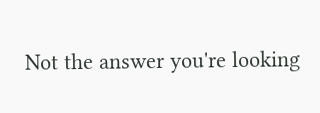Not the answer you're looking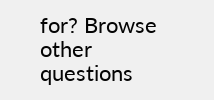for? Browse other questions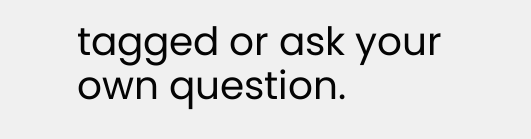tagged or ask your own question.